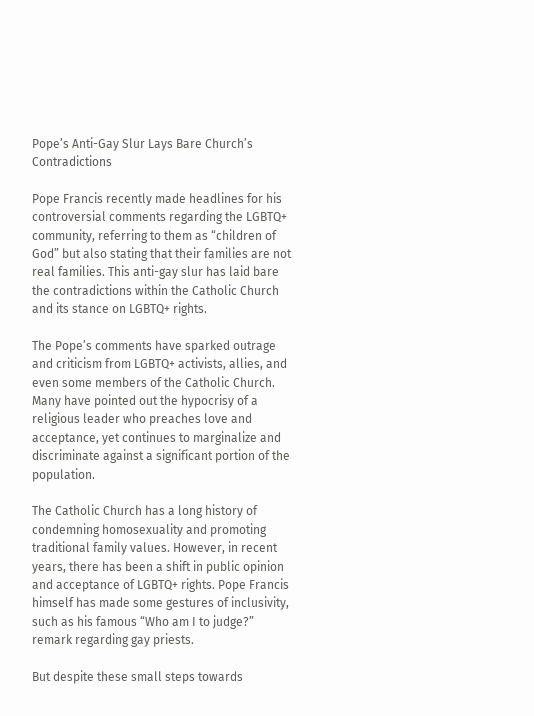Pope’s Anti-Gay Slur Lays Bare Church’s Contradictions

Pope Francis recently made headlines for his controversial comments regarding the LGBTQ+ community, referring to them as “children of God” but also stating that their families are not real families. This anti-gay slur has laid bare the contradictions within the Catholic Church and its stance on LGBTQ+ rights.

The Pope’s comments have sparked outrage and criticism from LGBTQ+ activists, allies, and even some members of the Catholic Church. Many have pointed out the hypocrisy of a religious leader who preaches love and acceptance, yet continues to marginalize and discriminate against a significant portion of the population.

The Catholic Church has a long history of condemning homosexuality and promoting traditional family values. However, in recent years, there has been a shift in public opinion and acceptance of LGBTQ+ rights. Pope Francis himself has made some gestures of inclusivity, such as his famous “Who am I to judge?” remark regarding gay priests.

But despite these small steps towards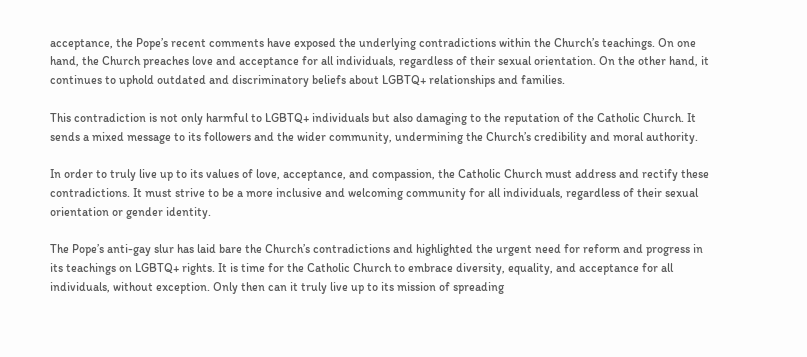acceptance, the Pope’s recent comments have exposed the underlying contradictions within the Church’s teachings. On one hand, the Church preaches love and acceptance for all individuals, regardless of their sexual orientation. On the other hand, it continues to uphold outdated and discriminatory beliefs about LGBTQ+ relationships and families.

This contradiction is not only harmful to LGBTQ+ individuals but also damaging to the reputation of the Catholic Church. It sends a mixed message to its followers and the wider community, undermining the Church’s credibility and moral authority.

In order to truly live up to its values of love, acceptance, and compassion, the Catholic Church must address and rectify these contradictions. It must strive to be a more inclusive and welcoming community for all individuals, regardless of their sexual orientation or gender identity.

The Pope’s anti-gay slur has laid bare the Church’s contradictions and highlighted the urgent need for reform and progress in its teachings on LGBTQ+ rights. It is time for the Catholic Church to embrace diversity, equality, and acceptance for all individuals, without exception. Only then can it truly live up to its mission of spreading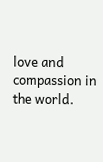love and compassion in the world.